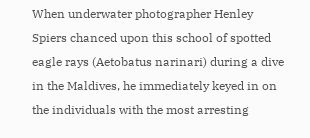When underwater photographer Henley Spiers chanced upon this school of spotted eagle rays (Aetobatus narinari) during a dive in the Maldives, he immediately keyed in on the individuals with the most arresting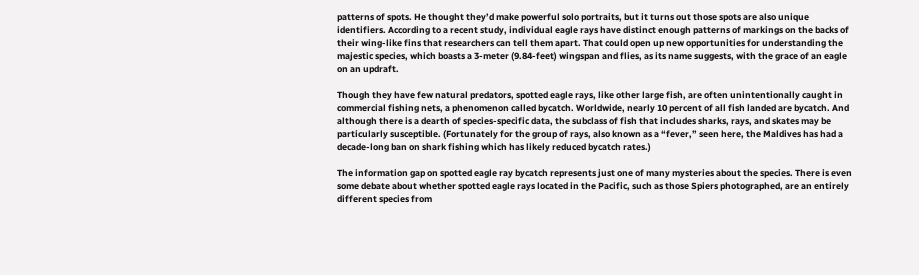patterns of spots. He thought they’d make powerful solo portraits, but it turns out those spots are also unique identifiers. According to a recent study, individual eagle rays have distinct enough patterns of markings on the backs of their wing-like fins that researchers can tell them apart. That could open up new opportunities for understanding the majestic species, which boasts a 3-meter (9.84-feet) wingspan and flies, as its name suggests, with the grace of an eagle on an updraft.

Though they have few natural predators, spotted eagle rays, like other large fish, are often unintentionally caught in commercial fishing nets, a phenomenon called bycatch. Worldwide, nearly 10 percent of all fish landed are bycatch. And although there is a dearth of species-specific data, the subclass of fish that includes sharks, rays, and skates may be particularly susceptible. (Fortunately for the group of rays, also known as a “fever,” seen here, the Maldives has had a decade-long ban on shark fishing which has likely reduced bycatch rates.)

The information gap on spotted eagle ray bycatch represents just one of many mysteries about the species. There is even some debate about whether spotted eagle rays located in the Pacific, such as those Spiers photographed, are an entirely different species from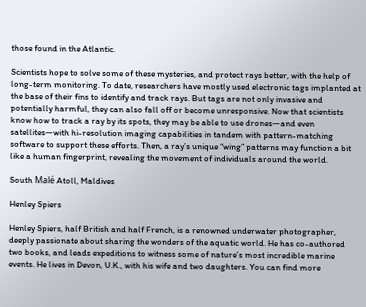those found in the Atlantic.

Scientists hope to solve some of these mysteries, and protect rays better, with the help of long-term monitoring. To date, researchers have mostly used electronic tags implanted at the base of their fins to identify and track rays. But tags are not only invasive and potentially harmful, they can also fall off or become unresponsive. Now that scientists know how to track a ray by its spots, they may be able to use drones—and even satellites—with hi-resolution imaging capabilities in tandem with pattern-matching software to support these efforts. Then, a ray’s unique “wing” patterns may function a bit like a human fingerprint, revealing the movement of individuals around the world.

South Malé Atoll, Maldives

Henley Spiers

Henley Spiers, half British and half French, is a renowned underwater photographer, deeply passionate about sharing the wonders of the aquatic world. He has co-authored two books, and leads expeditions to witness some of nature’s most incredible marine events. He lives in Devon, U.K., with his wife and two daughters. You can find more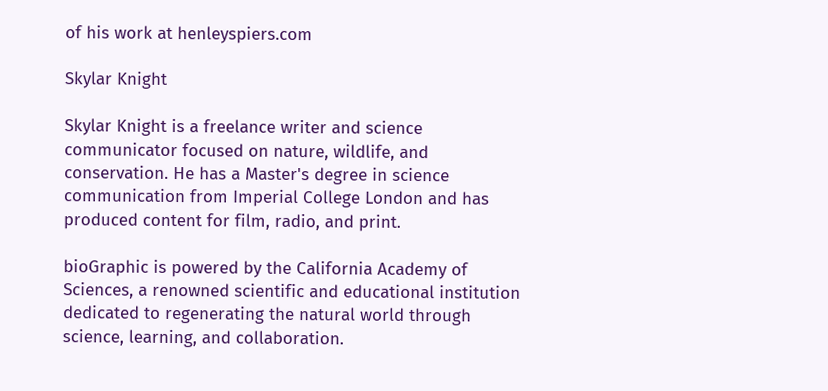of his work at henleyspiers.com

Skylar Knight

Skylar Knight is a freelance writer and science communicator focused on nature, wildlife, and conservation. He has a Master's degree in science communication from Imperial College London and has produced content for film, radio, and print.

bioGraphic is powered by the California Academy of Sciences, a renowned scientific and educational institution dedicated to regenerating the natural world through science, learning, and collaboration.